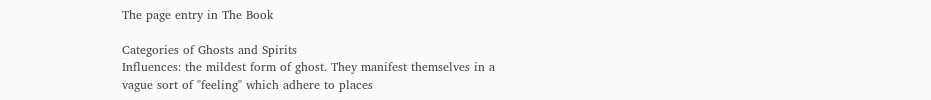The page entry in The Book

Categories of Ghosts and Spirits
Influences: the mildest form of ghost. They manifest themselves in a
vague sort of "feeling" which adhere to places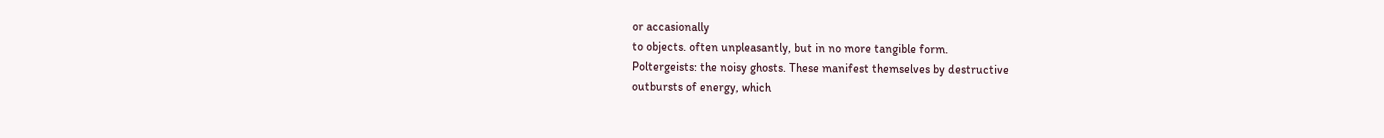or accasionally
to objects. often unpleasantly, but in no more tangible form.
Poltergeists: the noisy ghosts. These manifest themselves by destructive
outbursts of energy, which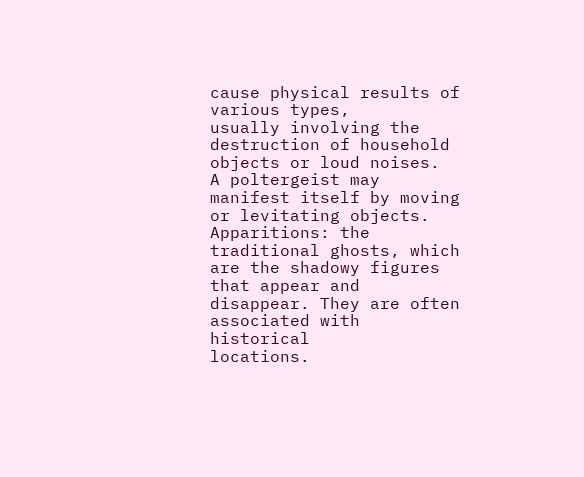cause physical results of various types,
usually involving the destruction of household objects or loud noises.
A poltergeist may manifest itself by moving or levitating objects.
Apparitions: the traditional ghosts, which are the shadowy figures
that appear and disappear. They are often associated with historical
locations.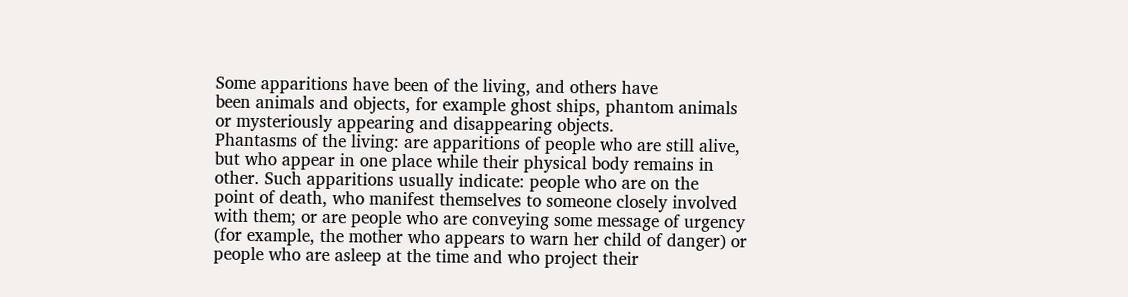Some apparitions have been of the living, and others have
been animals and objects, for example ghost ships, phantom animals
or mysteriously appearing and disappearing objects.
Phantasms of the living: are apparitions of people who are still alive,
but who appear in one place while their physical body remains in
other. Such apparitions usually indicate: people who are on the
point of death, who manifest themselves to someone closely involved
with them; or are people who are conveying some message of urgency
(for example, the mother who appears to warn her child of danger) or
people who are asleep at the time and who project their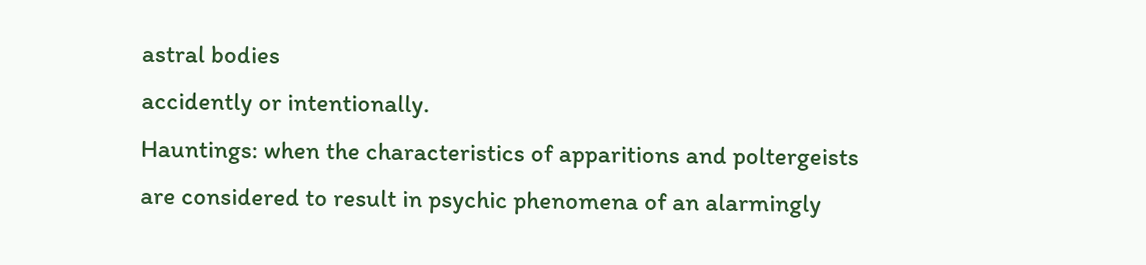astral bodies
accidently or intentionally.
Hauntings: when the characteristics of apparitions and poltergeists
are considered to result in psychic phenomena of an alarmingly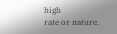high
rate or nature.